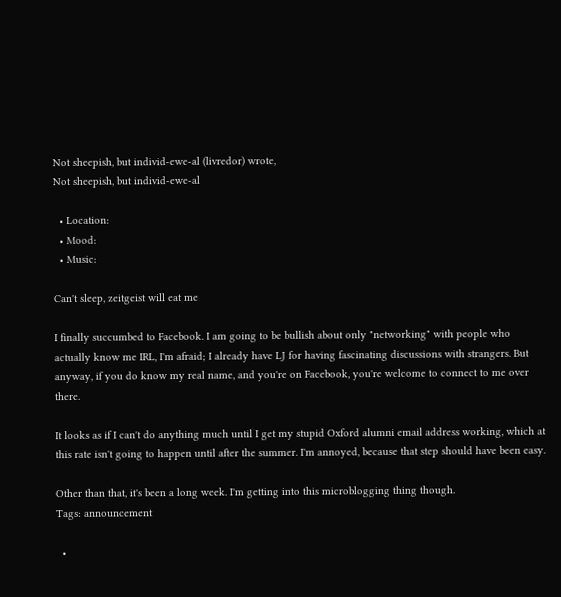Not sheepish, but individ-ewe-al (livredor) wrote,
Not sheepish, but individ-ewe-al

  • Location:
  • Mood:
  • Music:

Can't sleep, zeitgeist will eat me

I finally succumbed to Facebook. I am going to be bullish about only "networking" with people who actually know me IRL, I'm afraid; I already have LJ for having fascinating discussions with strangers. But anyway, if you do know my real name, and you're on Facebook, you're welcome to connect to me over there.

It looks as if I can't do anything much until I get my stupid Oxford alumni email address working, which at this rate isn't going to happen until after the summer. I'm annoyed, because that step should have been easy.

Other than that, it's been a long week. I'm getting into this microblogging thing though.
Tags: announcement

  •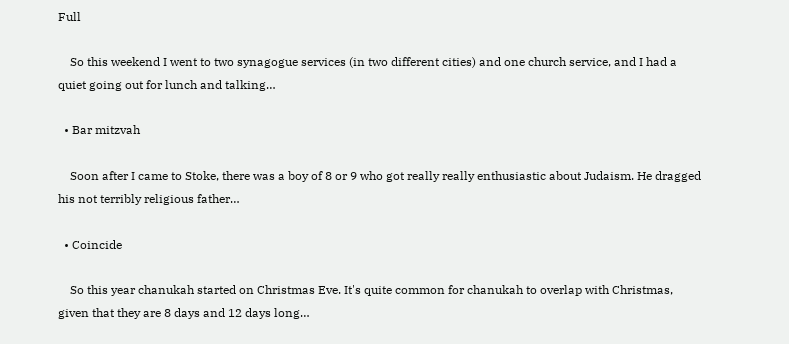Full

    So this weekend I went to two synagogue services (in two different cities) and one church service, and I had a quiet going out for lunch and talking…

  • Bar mitzvah

    Soon after I came to Stoke, there was a boy of 8 or 9 who got really really enthusiastic about Judaism. He dragged his not terribly religious father…

  • Coincide

    So this year chanukah started on Christmas Eve. It's quite common for chanukah to overlap with Christmas, given that they are 8 days and 12 days long…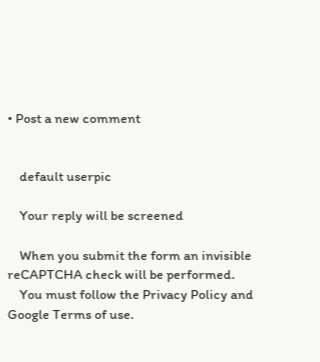• Post a new comment


    default userpic

    Your reply will be screened

    When you submit the form an invisible reCAPTCHA check will be performed.
    You must follow the Privacy Policy and Google Terms of use.